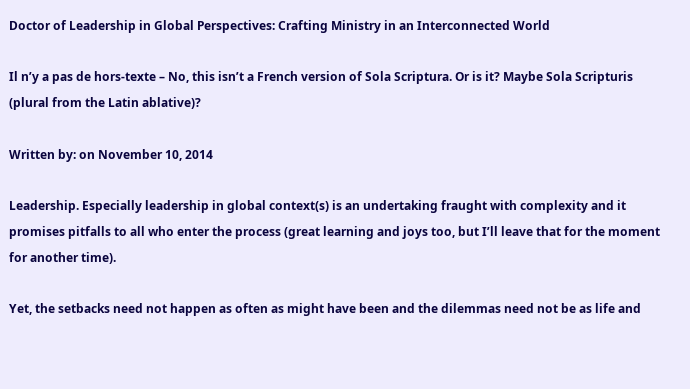Doctor of Leadership in Global Perspectives: Crafting Ministry in an Interconnected World

Il n’y a pas de hors-texte – No, this isn’t a French version of Sola Scriptura. Or is it? Maybe Sola Scripturis (plural from the Latin ablative)?

Written by: on November 10, 2014

Leadership. Especially leadership in global context(s) is an undertaking fraught with complexity and it promises pitfalls to all who enter the process (great learning and joys too, but I’ll leave that for the moment for another time).

Yet, the setbacks need not happen as often as might have been and the dilemmas need not be as life and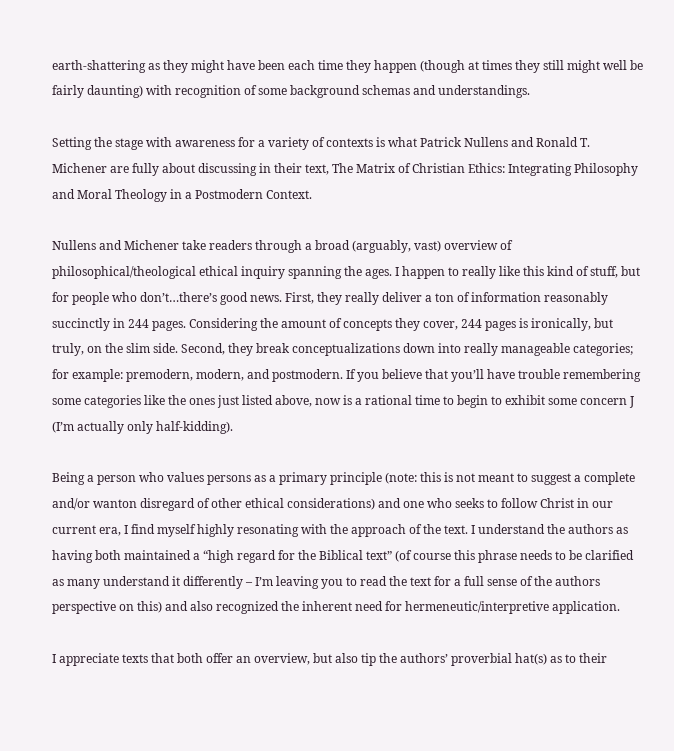earth-shattering as they might have been each time they happen (though at times they still might well be fairly daunting) with recognition of some background schemas and understandings.

Setting the stage with awareness for a variety of contexts is what Patrick Nullens and Ronald T. Michener are fully about discussing in their text, The Matrix of Christian Ethics: Integrating Philosophy and Moral Theology in a Postmodern Context.

Nullens and Michener take readers through a broad (arguably, vast) overview of philosophical/theological ethical inquiry spanning the ages. I happen to really like this kind of stuff, but for people who don’t…there’s good news. First, they really deliver a ton of information reasonably succinctly in 244 pages. Considering the amount of concepts they cover, 244 pages is ironically, but truly, on the slim side. Second, they break conceptualizations down into really manageable categories; for example: premodern, modern, and postmodern. If you believe that you’ll have trouble remembering some categories like the ones just listed above, now is a rational time to begin to exhibit some concern J (I’m actually only half-kidding).

Being a person who values persons as a primary principle (note: this is not meant to suggest a complete and/or wanton disregard of other ethical considerations) and one who seeks to follow Christ in our current era, I find myself highly resonating with the approach of the text. I understand the authors as having both maintained a “high regard for the Biblical text” (of course this phrase needs to be clarified as many understand it differently – I’m leaving you to read the text for a full sense of the authors perspective on this) and also recognized the inherent need for hermeneutic/interpretive application.

I appreciate texts that both offer an overview, but also tip the authors’ proverbial hat(s) as to their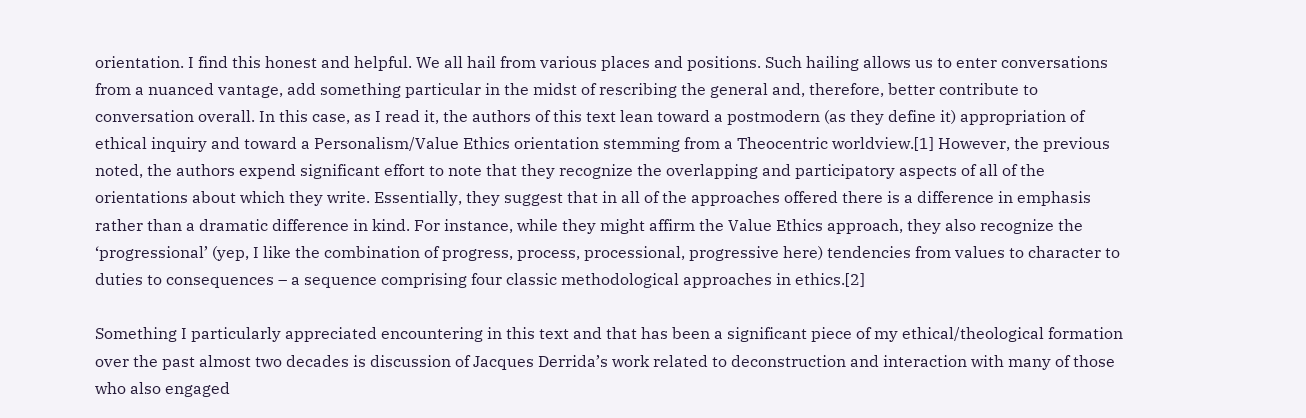orientation. I find this honest and helpful. We all hail from various places and positions. Such hailing allows us to enter conversations from a nuanced vantage, add something particular in the midst of rescribing the general and, therefore, better contribute to conversation overall. In this case, as I read it, the authors of this text lean toward a postmodern (as they define it) appropriation of ethical inquiry and toward a Personalism/Value Ethics orientation stemming from a Theocentric worldview.[1] However, the previous noted, the authors expend significant effort to note that they recognize the overlapping and participatory aspects of all of the orientations about which they write. Essentially, they suggest that in all of the approaches offered there is a difference in emphasis rather than a dramatic difference in kind. For instance, while they might affirm the Value Ethics approach, they also recognize the ‘progressional’ (yep, I like the combination of progress, process, processional, progressive here) tendencies from values to character to duties to consequences – a sequence comprising four classic methodological approaches in ethics.[2]

Something I particularly appreciated encountering in this text and that has been a significant piece of my ethical/theological formation over the past almost two decades is discussion of Jacques Derrida’s work related to deconstruction and interaction with many of those who also engaged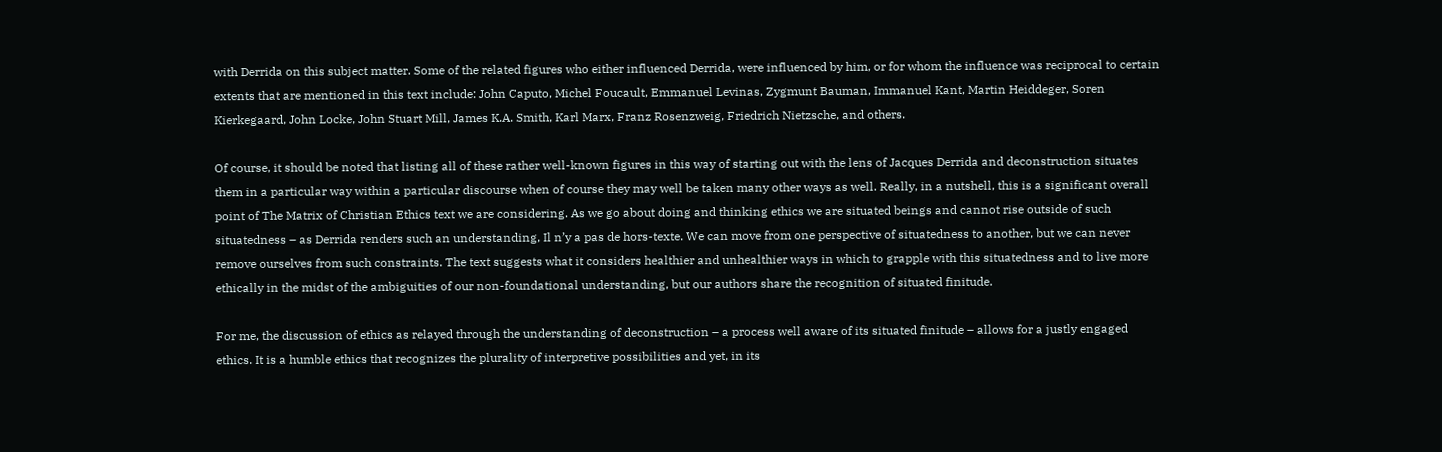with Derrida on this subject matter. Some of the related figures who either influenced Derrida, were influenced by him, or for whom the influence was reciprocal to certain extents that are mentioned in this text include: John Caputo, Michel Foucault, Emmanuel Levinas, Zygmunt Bauman, Immanuel Kant, Martin Heiddeger, Soren Kierkegaard, John Locke, John Stuart Mill, James K.A. Smith, Karl Marx, Franz Rosenzweig, Friedrich Nietzsche, and others.

Of course, it should be noted that listing all of these rather well-known figures in this way of starting out with the lens of Jacques Derrida and deconstruction situates them in a particular way within a particular discourse when of course they may well be taken many other ways as well. Really, in a nutshell, this is a significant overall point of The Matrix of Christian Ethics text we are considering. As we go about doing and thinking ethics we are situated beings and cannot rise outside of such situatedness – as Derrida renders such an understanding, Il n’y a pas de hors-texte. We can move from one perspective of situatedness to another, but we can never remove ourselves from such constraints. The text suggests what it considers healthier and unhealthier ways in which to grapple with this situatedness and to live more ethically in the midst of the ambiguities of our non-foundational understanding, but our authors share the recognition of situated finitude.

For me, the discussion of ethics as relayed through the understanding of deconstruction – a process well aware of its situated finitude – allows for a justly engaged ethics. It is a humble ethics that recognizes the plurality of interpretive possibilities and yet, in its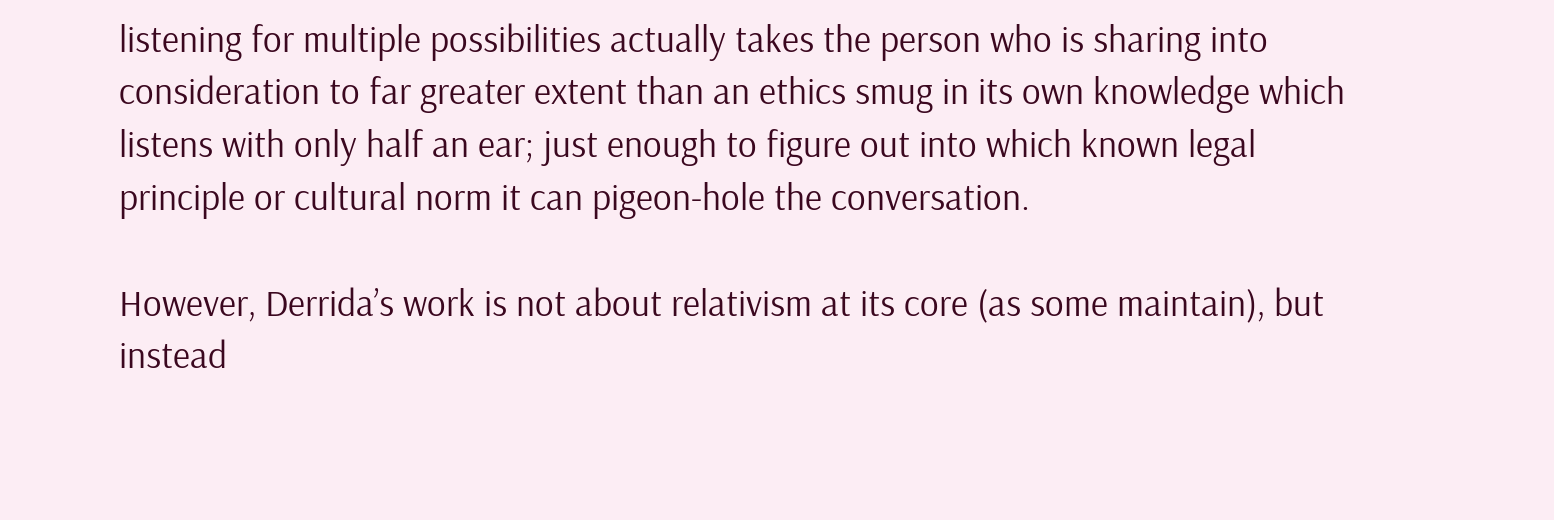listening for multiple possibilities actually takes the person who is sharing into consideration to far greater extent than an ethics smug in its own knowledge which listens with only half an ear; just enough to figure out into which known legal principle or cultural norm it can pigeon-hole the conversation.

However, Derrida’s work is not about relativism at its core (as some maintain), but instead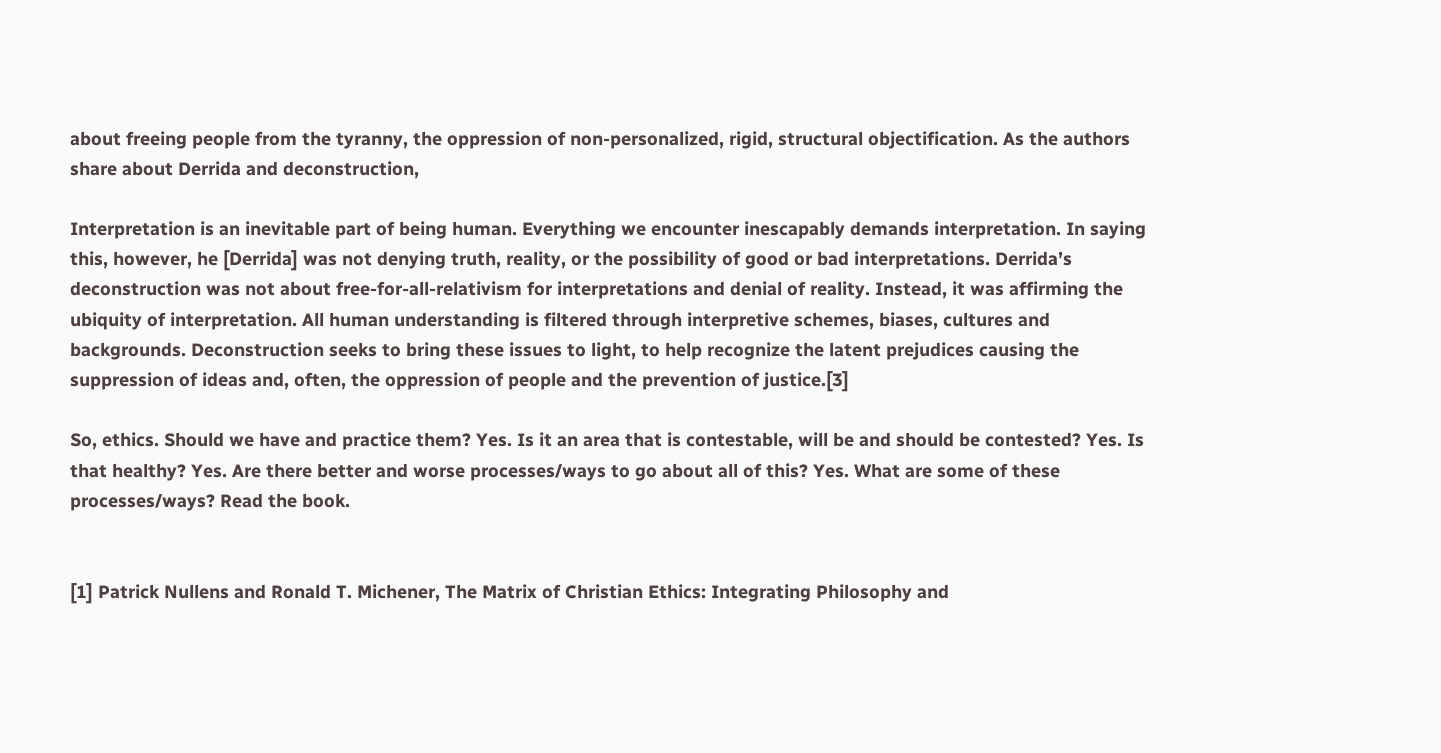about freeing people from the tyranny, the oppression of non-personalized, rigid, structural objectification. As the authors share about Derrida and deconstruction,

Interpretation is an inevitable part of being human. Everything we encounter inescapably demands interpretation. In saying this, however, he [Derrida] was not denying truth, reality, or the possibility of good or bad interpretations. Derrida’s deconstruction was not about free-for-all-relativism for interpretations and denial of reality. Instead, it was affirming the ubiquity of interpretation. All human understanding is filtered through interpretive schemes, biases, cultures and backgrounds. Deconstruction seeks to bring these issues to light, to help recognize the latent prejudices causing the suppression of ideas and, often, the oppression of people and the prevention of justice.[3]

So, ethics. Should we have and practice them? Yes. Is it an area that is contestable, will be and should be contested? Yes. Is that healthy? Yes. Are there better and worse processes/ways to go about all of this? Yes. What are some of these processes/ways? Read the book.


[1] Patrick Nullens and Ronald T. Michener, The Matrix of Christian Ethics: Integrating Philosophy and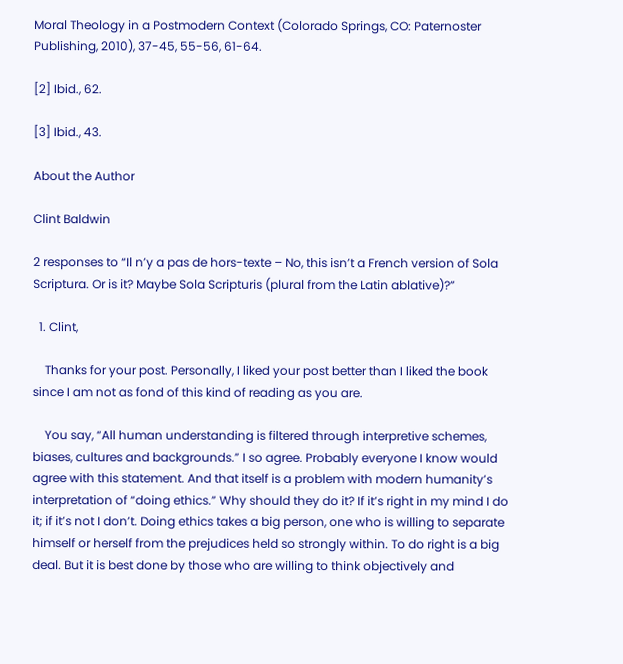Moral Theology in a Postmodern Context (Colorado Springs, CO: Paternoster Publishing, 2010), 37-45, 55-56, 61-64.

[2] Ibid., 62.

[3] Ibid., 43.

About the Author

Clint Baldwin

2 responses to “Il n’y a pas de hors-texte – No, this isn’t a French version of Sola Scriptura. Or is it? Maybe Sola Scripturis (plural from the Latin ablative)?”

  1. Clint,

    Thanks for your post. Personally, I liked your post better than I liked the book since I am not as fond of this kind of reading as you are.

    You say, “All human understanding is filtered through interpretive schemes, biases, cultures and backgrounds.” I so agree. Probably everyone I know would agree with this statement. And that itself is a problem with modern humanity’s interpretation of “doing ethics.” Why should they do it? If it’s right in my mind I do it; if it’s not I don’t. Doing ethics takes a big person, one who is willing to separate himself or herself from the prejudices held so strongly within. To do right is a big deal. But it is best done by those who are willing to think objectively and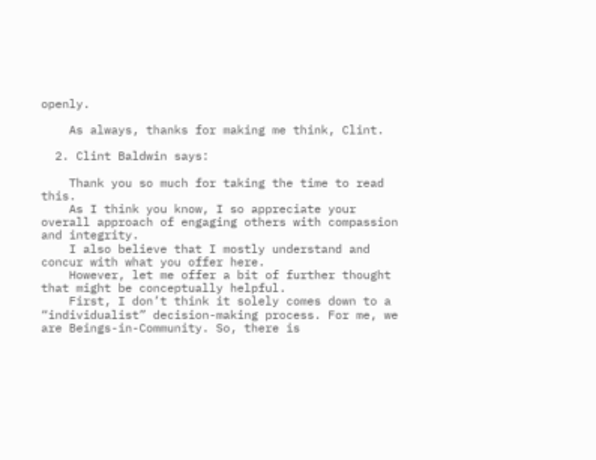openly.

    As always, thanks for making me think, Clint.

  2. Clint Baldwin says:

    Thank you so much for taking the time to read this.
    As I think you know, I so appreciate your overall approach of engaging others with compassion and integrity.
    I also believe that I mostly understand and concur with what you offer here.
    However, let me offer a bit of further thought that might be conceptually helpful.
    First, I don’t think it solely comes down to a “individualist” decision-making process. For me, we are Beings-in-Community. So, there is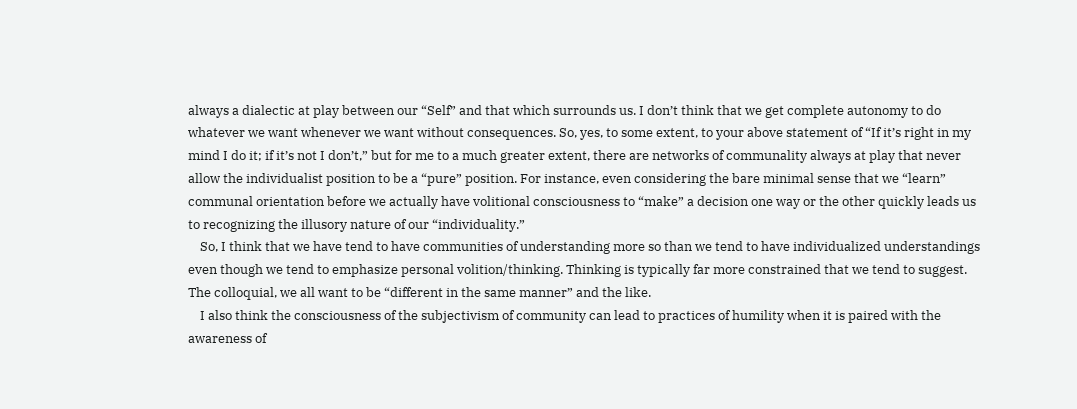always a dialectic at play between our “Self” and that which surrounds us. I don’t think that we get complete autonomy to do whatever we want whenever we want without consequences. So, yes, to some extent, to your above statement of “If it’s right in my mind I do it; if it’s not I don’t,” but for me to a much greater extent, there are networks of communality always at play that never allow the individualist position to be a “pure” position. For instance, even considering the bare minimal sense that we “learn” communal orientation before we actually have volitional consciousness to “make” a decision one way or the other quickly leads us to recognizing the illusory nature of our “individuality.”
    So, I think that we have tend to have communities of understanding more so than we tend to have individualized understandings even though we tend to emphasize personal volition/thinking. Thinking is typically far more constrained that we tend to suggest. The colloquial, we all want to be “different in the same manner” and the like.
    I also think the consciousness of the subjectivism of community can lead to practices of humility when it is paired with the awareness of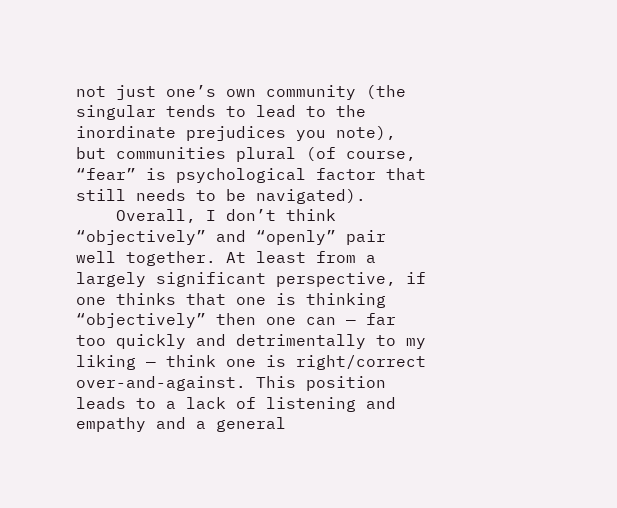not just one’s own community (the singular tends to lead to the inordinate prejudices you note), but communities plural (of course, “fear” is psychological factor that still needs to be navigated).
    Overall, I don’t think “objectively” and “openly” pair well together. At least from a largely significant perspective, if one thinks that one is thinking “objectively” then one can — far too quickly and detrimentally to my liking — think one is right/correct over-and-against. This position leads to a lack of listening and empathy and a general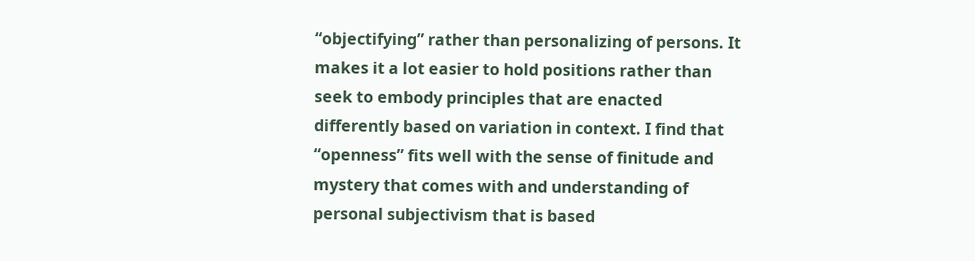“objectifying” rather than personalizing of persons. It makes it a lot easier to hold positions rather than seek to embody principles that are enacted differently based on variation in context. I find that “openness” fits well with the sense of finitude and mystery that comes with and understanding of personal subjectivism that is based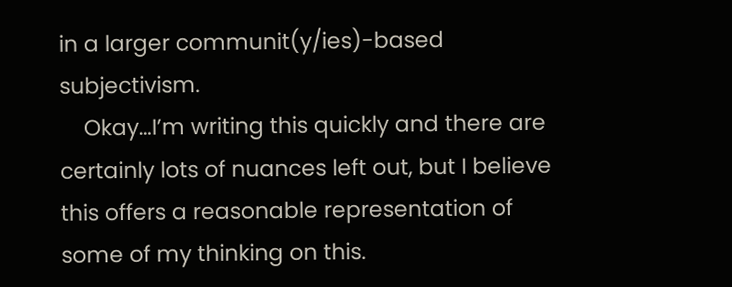in a larger communit(y/ies)-based subjectivism.
    Okay…I’m writing this quickly and there are certainly lots of nuances left out, but I believe this offers a reasonable representation of some of my thinking on this.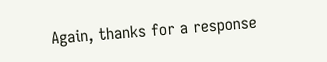Again, thanks for a response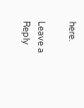here.

Leave a Reply